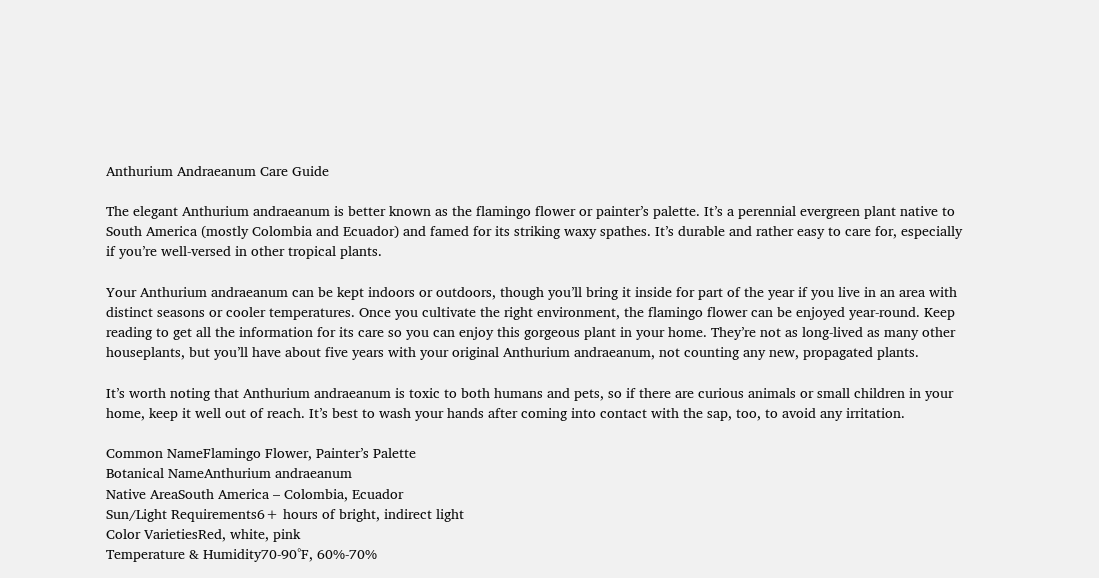Anthurium Andraeanum Care Guide

The elegant Anthurium andraeanum is better known as the flamingo flower or painter’s palette. It’s a perennial evergreen plant native to South America (mostly Colombia and Ecuador) and famed for its striking waxy spathes. It’s durable and rather easy to care for, especially if you’re well-versed in other tropical plants.

Your Anthurium andraeanum can be kept indoors or outdoors, though you’ll bring it inside for part of the year if you live in an area with distinct seasons or cooler temperatures. Once you cultivate the right environment, the flamingo flower can be enjoyed year-round. Keep reading to get all the information for its care so you can enjoy this gorgeous plant in your home. They’re not as long-lived as many other houseplants, but you’ll have about five years with your original Anthurium andraeanum, not counting any new, propagated plants.

It’s worth noting that Anthurium andraeanum is toxic to both humans and pets, so if there are curious animals or small children in your home, keep it well out of reach. It’s best to wash your hands after coming into contact with the sap, too, to avoid any irritation.

Common NameFlamingo Flower, Painter’s Palette
Botanical NameAnthurium andraeanum
Native AreaSouth America – Colombia, Ecuador
Sun/Light Requirements6+ hours of bright, indirect light
Color VarietiesRed, white, pink
Temperature & Humidity70-90°F, 60%-70%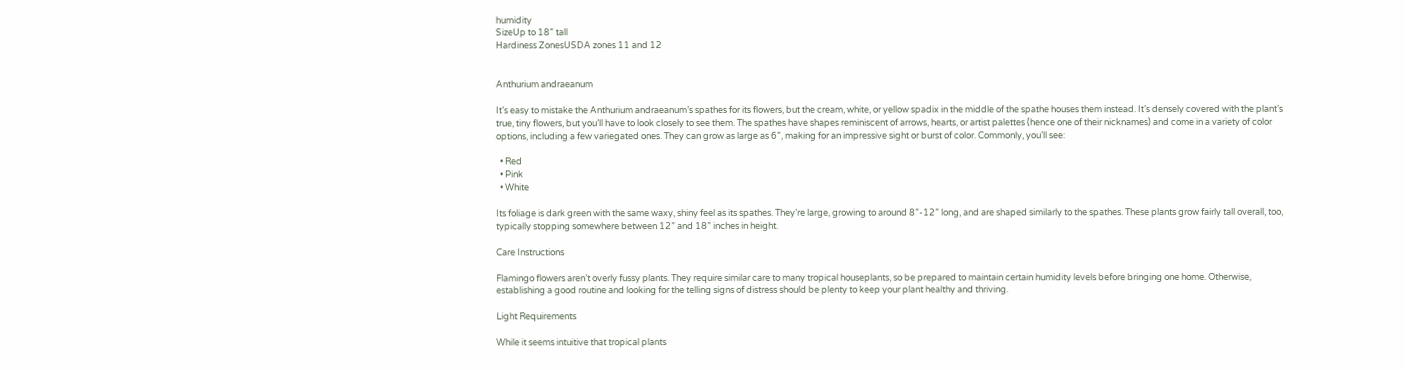humidity
SizeUp to 18” tall
Hardiness ZonesUSDA zones 11 and 12


Anthurium andraeanum

It’s easy to mistake the Anthurium andraeanum’s spathes for its flowers, but the cream, white, or yellow spadix in the middle of the spathe houses them instead. It’s densely covered with the plant’s true, tiny flowers, but you’ll have to look closely to see them. The spathes have shapes reminiscent of arrows, hearts, or artist palettes (hence one of their nicknames) and come in a variety of color options, including a few variegated ones. They can grow as large as 6”, making for an impressive sight or burst of color. Commonly, you’ll see:

  • Red
  • Pink
  • White

Its foliage is dark green with the same waxy, shiny feel as its spathes. They’re large, growing to around 8”-12” long, and are shaped similarly to the spathes. These plants grow fairly tall overall, too, typically stopping somewhere between 12” and 18” inches in height.

Care Instructions

Flamingo flowers aren’t overly fussy plants. They require similar care to many tropical houseplants, so be prepared to maintain certain humidity levels before bringing one home. Otherwise, establishing a good routine and looking for the telling signs of distress should be plenty to keep your plant healthy and thriving.

Light Requirements

While it seems intuitive that tropical plants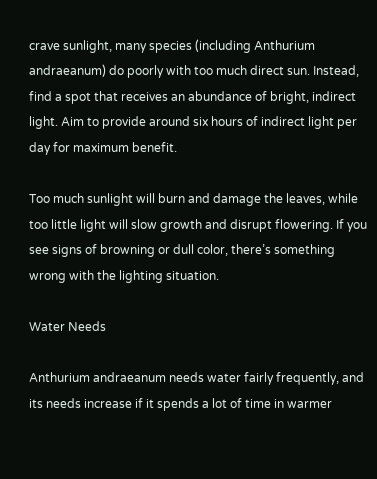crave sunlight, many species (including Anthurium andraeanum) do poorly with too much direct sun. Instead, find a spot that receives an abundance of bright, indirect light. Aim to provide around six hours of indirect light per day for maximum benefit.

Too much sunlight will burn and damage the leaves, while too little light will slow growth and disrupt flowering. If you see signs of browning or dull color, there’s something wrong with the lighting situation.

Water Needs

Anthurium andraeanum needs water fairly frequently, and its needs increase if it spends a lot of time in warmer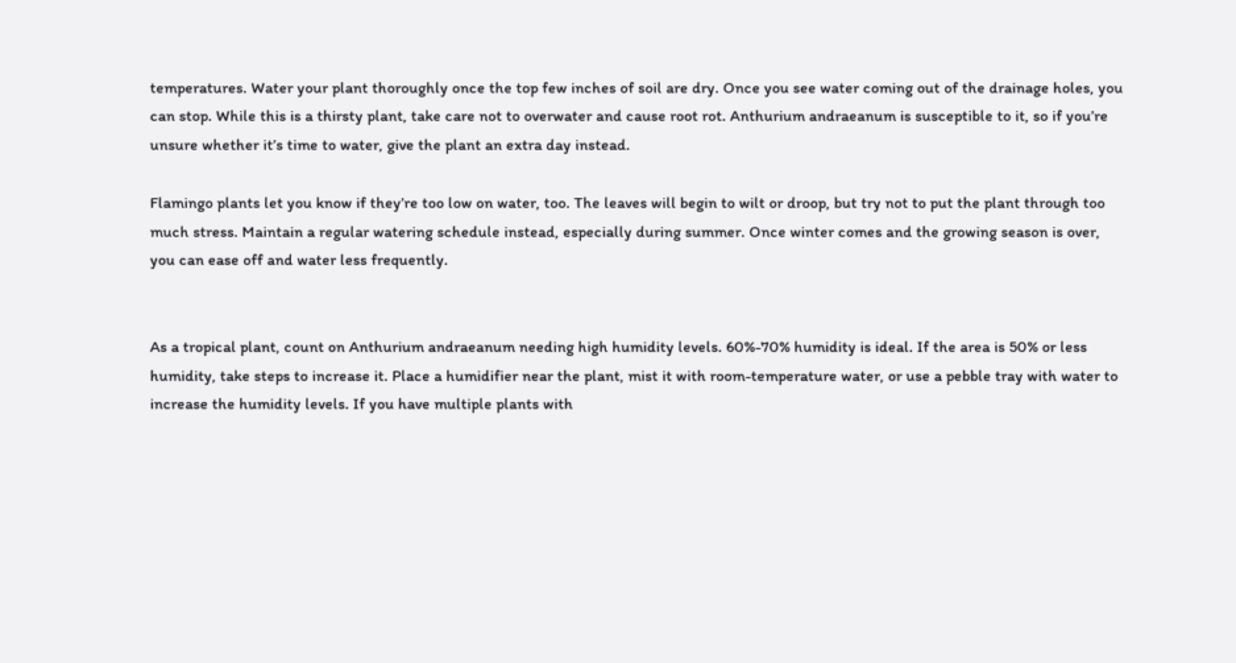temperatures. Water your plant thoroughly once the top few inches of soil are dry. Once you see water coming out of the drainage holes, you can stop. While this is a thirsty plant, take care not to overwater and cause root rot. Anthurium andraeanum is susceptible to it, so if you’re unsure whether it’s time to water, give the plant an extra day instead.

Flamingo plants let you know if they’re too low on water, too. The leaves will begin to wilt or droop, but try not to put the plant through too much stress. Maintain a regular watering schedule instead, especially during summer. Once winter comes and the growing season is over, you can ease off and water less frequently.


As a tropical plant, count on Anthurium andraeanum needing high humidity levels. 60%-70% humidity is ideal. If the area is 50% or less humidity, take steps to increase it. Place a humidifier near the plant, mist it with room-temperature water, or use a pebble tray with water to increase the humidity levels. If you have multiple plants with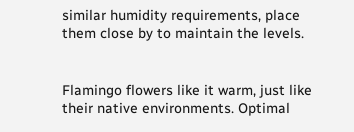similar humidity requirements, place them close by to maintain the levels.


Flamingo flowers like it warm, just like their native environments. Optimal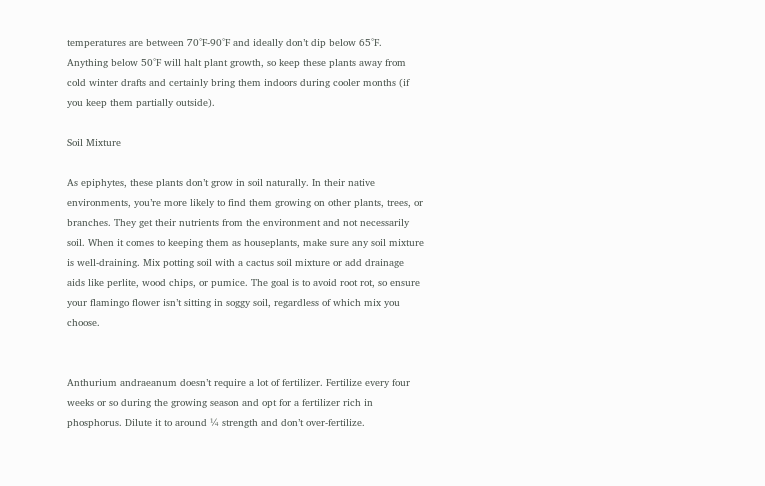temperatures are between 70°F-90°F and ideally don’t dip below 65°F. Anything below 50°F will halt plant growth, so keep these plants away from cold winter drafts and certainly bring them indoors during cooler months (if you keep them partially outside).

Soil Mixture

As epiphytes, these plants don’t grow in soil naturally. In their native environments, you’re more likely to find them growing on other plants, trees, or branches. They get their nutrients from the environment and not necessarily soil. When it comes to keeping them as houseplants, make sure any soil mixture is well-draining. Mix potting soil with a cactus soil mixture or add drainage aids like perlite, wood chips, or pumice. The goal is to avoid root rot, so ensure your flamingo flower isn’t sitting in soggy soil, regardless of which mix you choose.


Anthurium andraeanum doesn’t require a lot of fertilizer. Fertilize every four weeks or so during the growing season and opt for a fertilizer rich in phosphorus. Dilute it to around ¼ strength and don’t over-fertilize.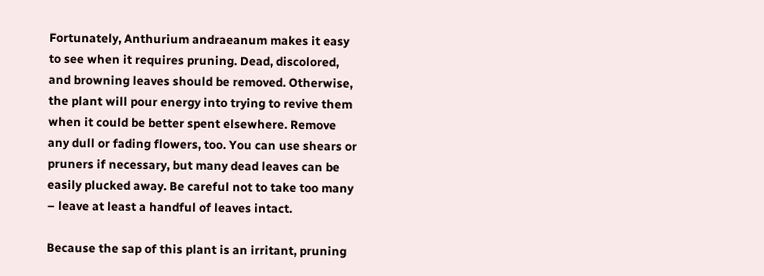Fortunately, Anthurium andraeanum makes it easy to see when it requires pruning. Dead, discolored, and browning leaves should be removed. Otherwise, the plant will pour energy into trying to revive them when it could be better spent elsewhere. Remove any dull or fading flowers, too. You can use shears or pruners if necessary, but many dead leaves can be easily plucked away. Be careful not to take too many – leave at least a handful of leaves intact.

Because the sap of this plant is an irritant, pruning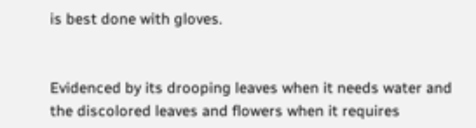is best done with gloves.


Evidenced by its drooping leaves when it needs water and the discolored leaves and flowers when it requires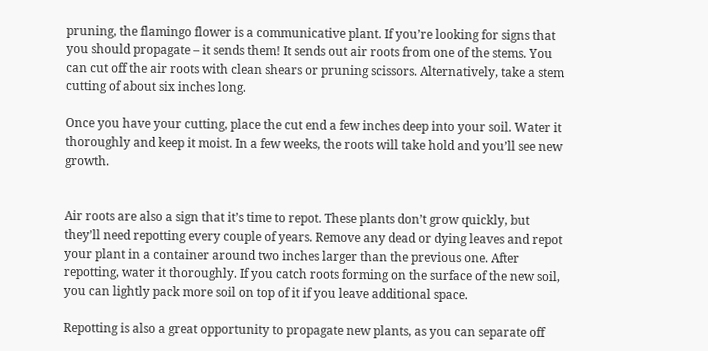pruning, the flamingo flower is a communicative plant. If you’re looking for signs that you should propagate – it sends them! It sends out air roots from one of the stems. You can cut off the air roots with clean shears or pruning scissors. Alternatively, take a stem cutting of about six inches long.

Once you have your cutting, place the cut end a few inches deep into your soil. Water it thoroughly and keep it moist. In a few weeks, the roots will take hold and you’ll see new growth.


Air roots are also a sign that it’s time to repot. These plants don’t grow quickly, but they’ll need repotting every couple of years. Remove any dead or dying leaves and repot your plant in a container around two inches larger than the previous one. After repotting, water it thoroughly. If you catch roots forming on the surface of the new soil, you can lightly pack more soil on top of it if you leave additional space.

Repotting is also a great opportunity to propagate new plants, as you can separate off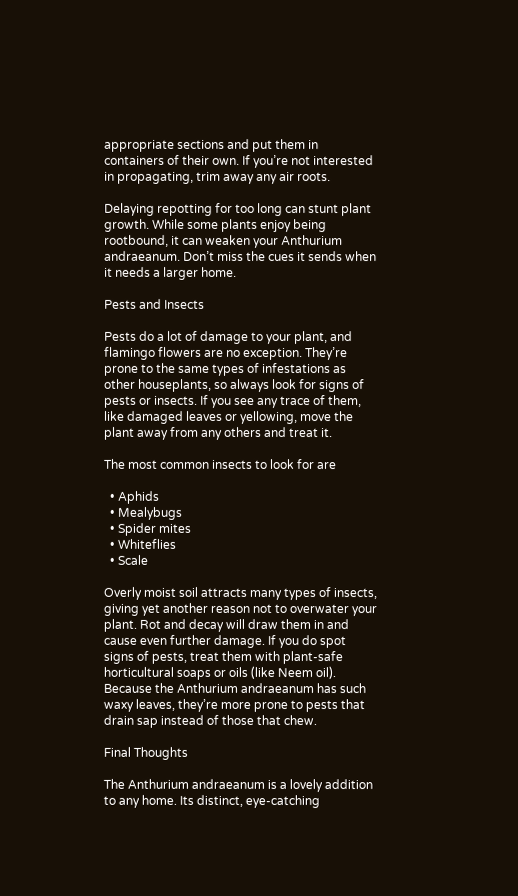appropriate sections and put them in containers of their own. If you’re not interested in propagating, trim away any air roots.

Delaying repotting for too long can stunt plant growth. While some plants enjoy being rootbound, it can weaken your Anthurium andraeanum. Don’t miss the cues it sends when it needs a larger home.

Pests and Insects

Pests do a lot of damage to your plant, and flamingo flowers are no exception. They’re prone to the same types of infestations as other houseplants, so always look for signs of pests or insects. If you see any trace of them, like damaged leaves or yellowing, move the plant away from any others and treat it.

The most common insects to look for are

  • Aphids
  • Mealybugs
  • Spider mites
  • Whiteflies
  • Scale

Overly moist soil attracts many types of insects, giving yet another reason not to overwater your plant. Rot and decay will draw them in and cause even further damage. If you do spot signs of pests, treat them with plant-safe horticultural soaps or oils (like Neem oil). Because the Anthurium andraeanum has such waxy leaves, they’re more prone to pests that drain sap instead of those that chew.

Final Thoughts

The Anthurium andraeanum is a lovely addition to any home. Its distinct, eye-catching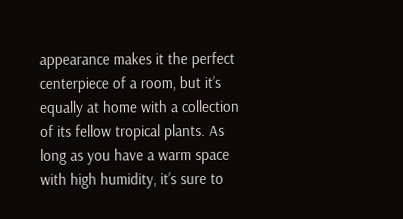appearance makes it the perfect centerpiece of a room, but it’s equally at home with a collection of its fellow tropical plants. As long as you have a warm space with high humidity, it’s sure to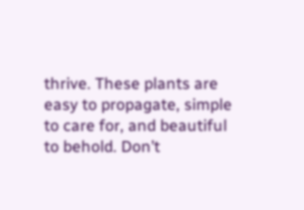thrive. These plants are easy to propagate, simple to care for, and beautiful to behold. Don’t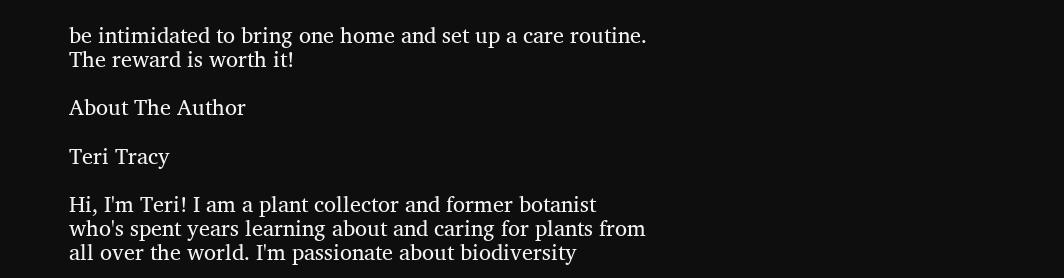be intimidated to bring one home and set up a care routine. The reward is worth it!

About The Author

Teri Tracy

Hi, I'm Teri! I am a plant collector and former botanist who's spent years learning about and caring for plants from all over the world. I'm passionate about biodiversity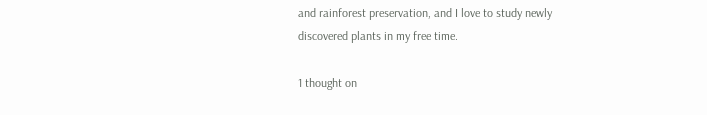and rainforest preservation, and I love to study newly discovered plants in my free time.

1 thought on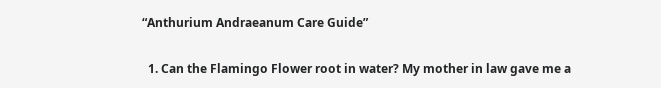“Anthurium Andraeanum Care Guide”

  1. Can the Flamingo Flower root in water? My mother in law gave me a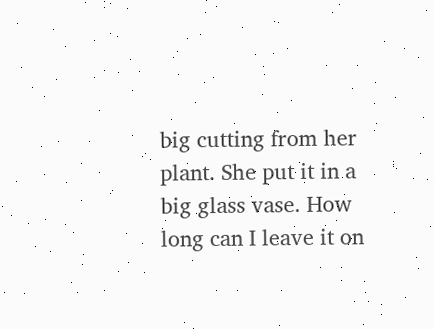big cutting from her plant. She put it in a big glass vase. How long can I leave it on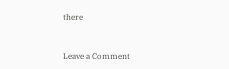there


Leave a Comment